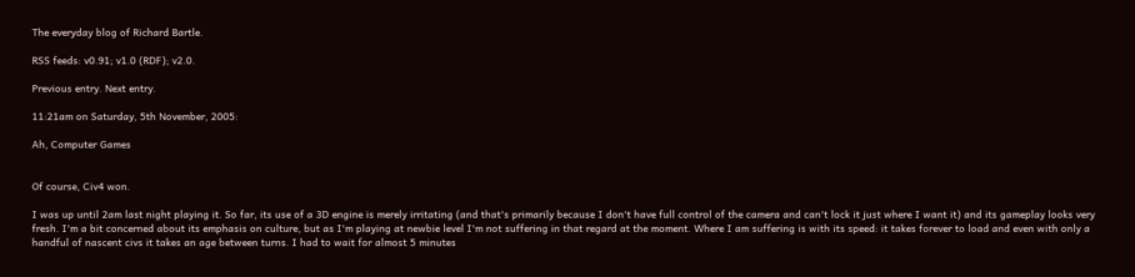The everyday blog of Richard Bartle.

RSS feeds: v0.91; v1.0 (RDF); v2.0.

Previous entry. Next entry.

11:21am on Saturday, 5th November, 2005:

Ah, Computer Games


Of course, Civ4 won.

I was up until 2am last night playing it. So far, its use of a 3D engine is merely irritating (and that's primarily because I don't have full control of the camera and can't lock it just where I want it) and its gameplay looks very fresh. I'm a bit concerned about its emphasis on culture, but as I'm playing at newbie level I'm not suffering in that regard at the moment. Where I am suffering is with its speed: it takes forever to load and even with only a handful of nascent civs it takes an age between turns. I had to wait for almost 5 minutes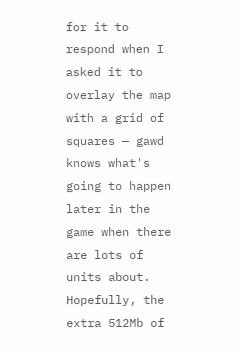for it to respond when I asked it to overlay the map with a grid of squares — gawd knows what's going to happen later in the game when there are lots of units about. Hopefully, the extra 512Mb of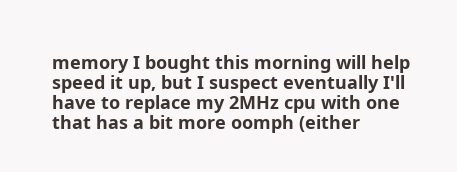memory I bought this morning will help speed it up, but I suspect eventually I'll have to replace my 2MHz cpu with one that has a bit more oomph (either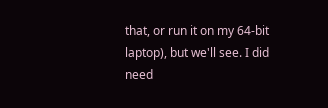that, or run it on my 64-bit laptop), but we'll see. I did need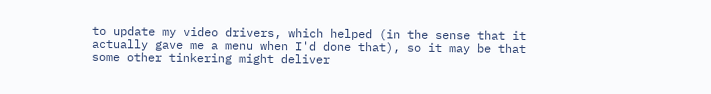to update my video drivers, which helped (in the sense that it actually gave me a menu when I'd done that), so it may be that some other tinkering might deliver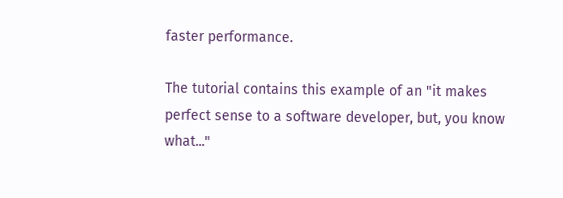faster performance.

The tutorial contains this example of an "it makes perfect sense to a software developer, but, you know what..."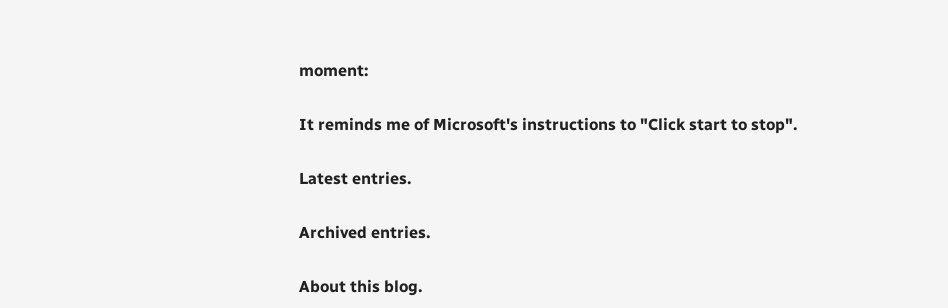moment:

It reminds me of Microsoft's instructions to "Click start to stop".

Latest entries.

Archived entries.

About this blog.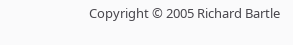Copyright © 2005 Richard Bartle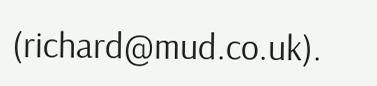(richard@mud.co.uk).